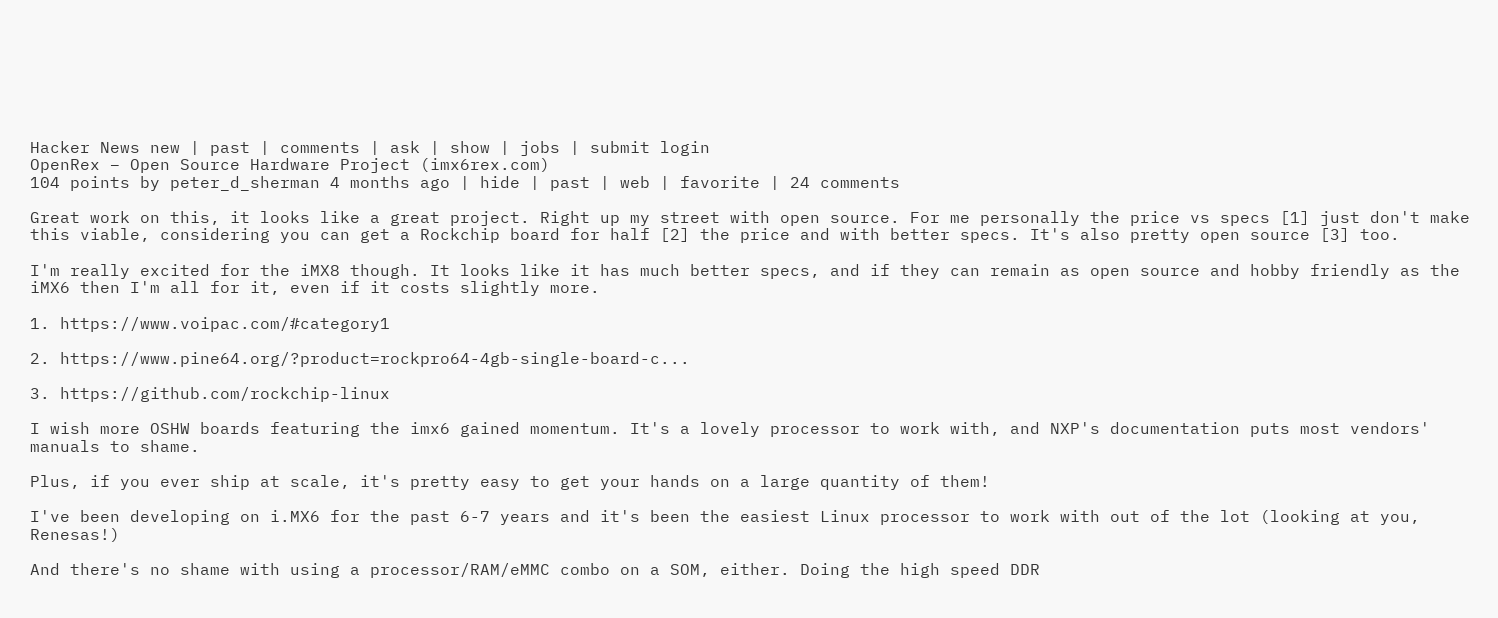Hacker News new | past | comments | ask | show | jobs | submit login
OpenRex – Open Source Hardware Project (imx6rex.com)
104 points by peter_d_sherman 4 months ago | hide | past | web | favorite | 24 comments

Great work on this, it looks like a great project. Right up my street with open source. For me personally the price vs specs [1] just don't make this viable, considering you can get a Rockchip board for half [2] the price and with better specs. It's also pretty open source [3] too.

I'm really excited for the iMX8 though. It looks like it has much better specs, and if they can remain as open source and hobby friendly as the iMX6 then I'm all for it, even if it costs slightly more.

1. https://www.voipac.com/#category1

2. https://www.pine64.org/?product=rockpro64-4gb-single-board-c...

3. https://github.com/rockchip-linux

I wish more OSHW boards featuring the imx6 gained momentum. It's a lovely processor to work with, and NXP's documentation puts most vendors' manuals to shame.

Plus, if you ever ship at scale, it's pretty easy to get your hands on a large quantity of them!

I've been developing on i.MX6 for the past 6-7 years and it's been the easiest Linux processor to work with out of the lot (looking at you, Renesas!)

And there's no shame with using a processor/RAM/eMMC combo on a SOM, either. Doing the high speed DDR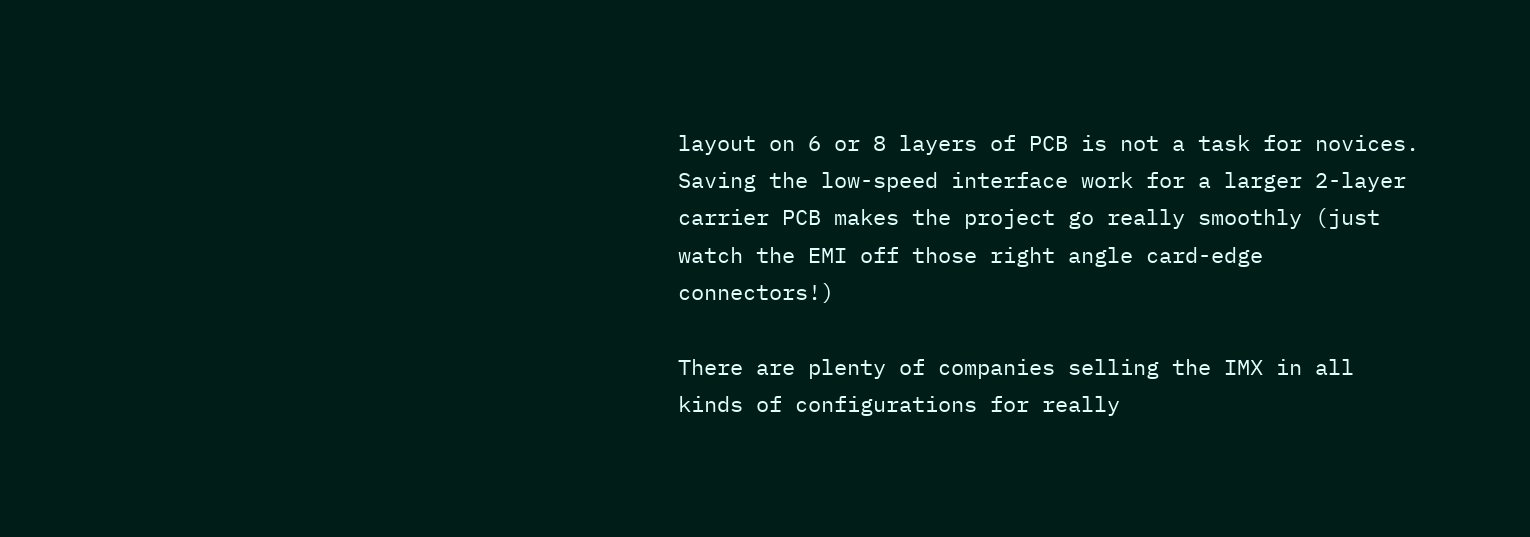layout on 6 or 8 layers of PCB is not a task for novices. Saving the low-speed interface work for a larger 2-layer carrier PCB makes the project go really smoothly (just watch the EMI off those right angle card-edge connectors!)

There are plenty of companies selling the IMX in all kinds of configurations for really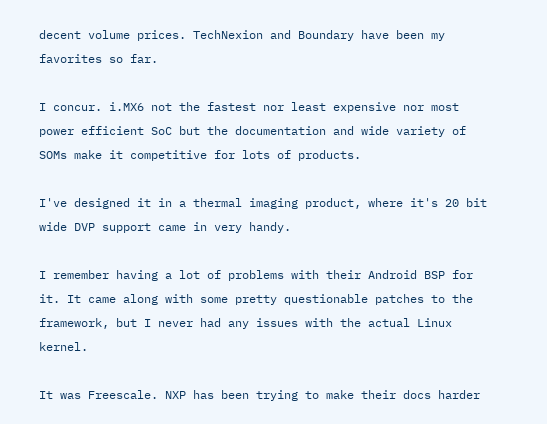decent volume prices. TechNexion and Boundary have been my favorites so far.

I concur. i.MX6 not the fastest nor least expensive nor most power efficient SoC but the documentation and wide variety of SOMs make it competitive for lots of products.

I've designed it in a thermal imaging product, where it's 20 bit wide DVP support came in very handy.

I remember having a lot of problems with their Android BSP for it. It came along with some pretty questionable patches to the framework, but I never had any issues with the actual Linux kernel.

It was Freescale. NXP has been trying to make their docs harder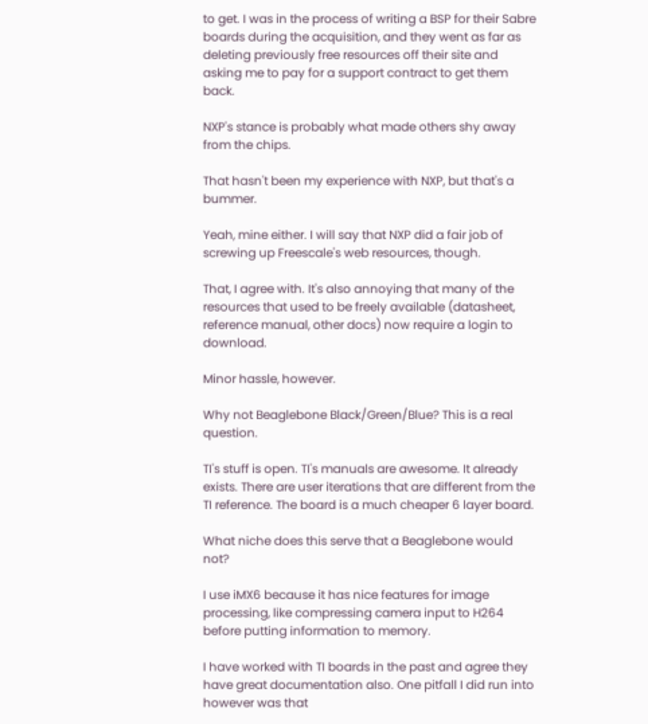to get. I was in the process of writing a BSP for their Sabre boards during the acquisition, and they went as far as deleting previously free resources off their site and asking me to pay for a support contract to get them back.

NXP's stance is probably what made others shy away from the chips.

That hasn't been my experience with NXP, but that's a bummer.

Yeah, mine either. I will say that NXP did a fair job of screwing up Freescale's web resources, though.

That, I agree with. It's also annoying that many of the resources that used to be freely available (datasheet, reference manual, other docs) now require a login to download.

Minor hassle, however.

Why not Beaglebone Black/Green/Blue? This is a real question.

TI's stuff is open. TI's manuals are awesome. It already exists. There are user iterations that are different from the TI reference. The board is a much cheaper 6 layer board.

What niche does this serve that a Beaglebone would not?

I use iMX6 because it has nice features for image processing, like compressing camera input to H264 before putting information to memory.

I have worked with TI boards in the past and agree they have great documentation also. One pitfall I did run into however was that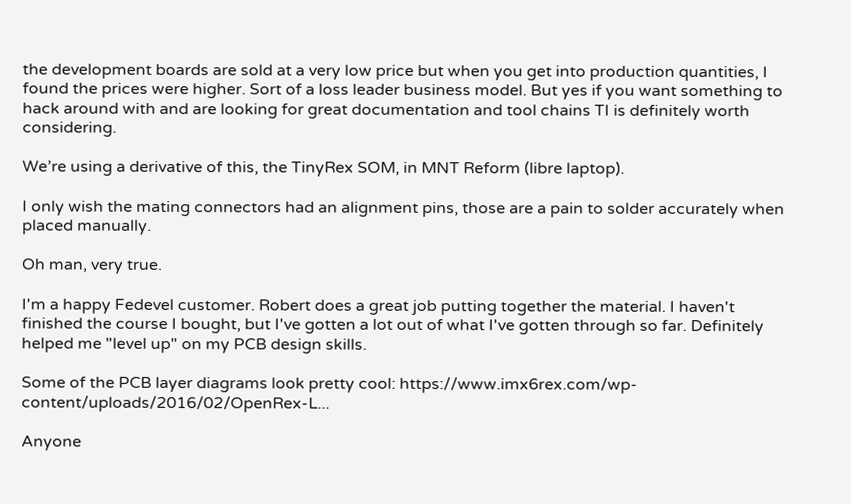the development boards are sold at a very low price but when you get into production quantities, I found the prices were higher. Sort of a loss leader business model. But yes if you want something to hack around with and are looking for great documentation and tool chains TI is definitely worth considering.

We’re using a derivative of this, the TinyRex SOM, in MNT Reform (libre laptop).

I only wish the mating connectors had an alignment pins, those are a pain to solder accurately when placed manually.

Oh man, very true.

I'm a happy Fedevel customer. Robert does a great job putting together the material. I haven't finished the course I bought, but I've gotten a lot out of what I've gotten through so far. Definitely helped me "level up" on my PCB design skills.

Some of the PCB layer diagrams look pretty cool: https://www.imx6rex.com/wp-content/uploads/2016/02/OpenRex-L...

Anyone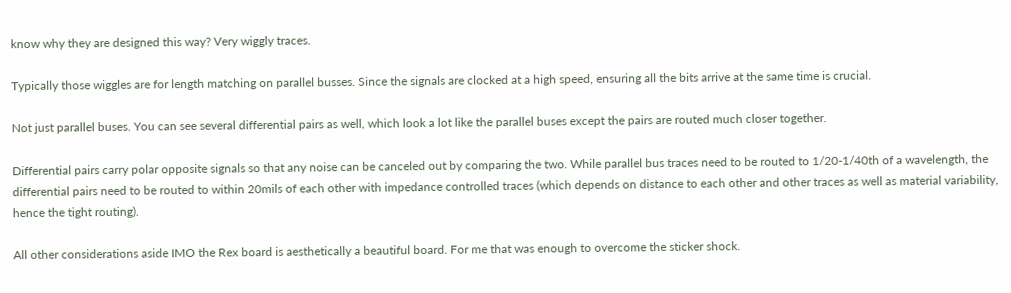know why they are designed this way? Very wiggly traces.

Typically those wiggles are for length matching on parallel busses. Since the signals are clocked at a high speed, ensuring all the bits arrive at the same time is crucial.

Not just parallel buses. You can see several differential pairs as well, which look a lot like the parallel buses except the pairs are routed much closer together.

Differential pairs carry polar opposite signals so that any noise can be canceled out by comparing the two. While parallel bus traces need to be routed to 1/20-1/40th of a wavelength, the differential pairs need to be routed to within 20mils of each other with impedance controlled traces (which depends on distance to each other and other traces as well as material variability, hence the tight routing).

All other considerations aside IMO the Rex board is aesthetically a beautiful board. For me that was enough to overcome the sticker shock.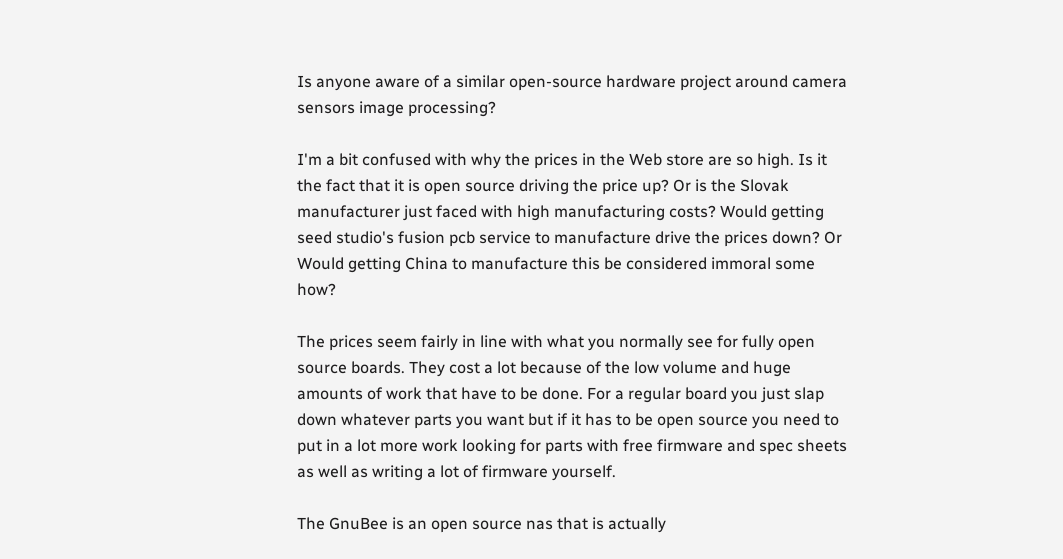Is anyone aware of a similar open-source hardware project around camera sensors image processing?

I'm a bit confused with why the prices in the Web store are so high. Is it the fact that it is open source driving the price up? Or is the Slovak manufacturer just faced with high manufacturing costs? Would getting seed studio's fusion pcb service to manufacture drive the prices down? Or Would getting China to manufacture this be considered immoral some how?

The prices seem fairly in line with what you normally see for fully open source boards. They cost a lot because of the low volume and huge amounts of work that have to be done. For a regular board you just slap down whatever parts you want but if it has to be open source you need to put in a lot more work looking for parts with free firmware and spec sheets as well as writing a lot of firmware yourself.

The GnuBee is an open source nas that is actually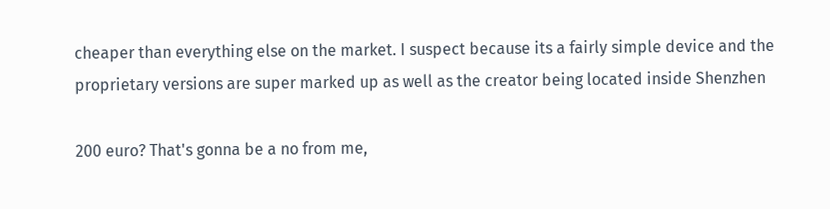cheaper than everything else on the market. I suspect because its a fairly simple device and the proprietary versions are super marked up as well as the creator being located inside Shenzhen

200 euro? That's gonna be a no from me,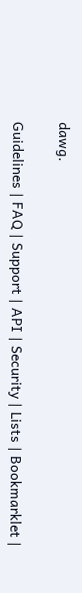dawg.

Guidelines | FAQ | Support | API | Security | Lists | Bookmarklet |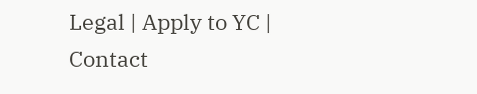Legal | Apply to YC | Contact